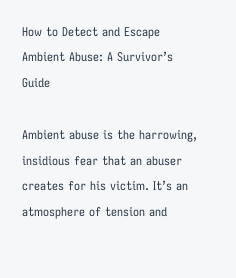How to Detect and Escape Ambient Abuse: A Survivor’s Guide

Ambient abuse is the harrowing, insidious fear that an abuser creates for his victim. It’s an atmosphere of tension and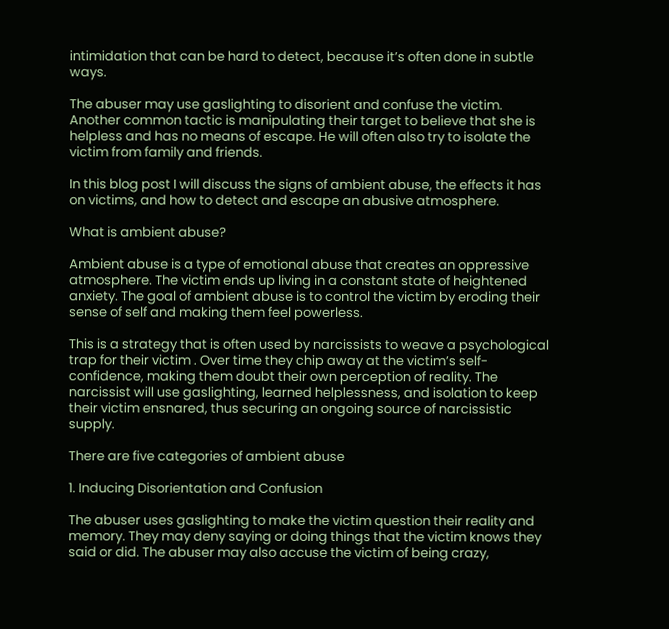intimidation that can be hard to detect, because it’s often done in subtle ways.

The abuser may use gaslighting to disorient and confuse the victim. Another common tactic is manipulating their target to believe that she is helpless and has no means of escape. He will often also try to isolate the victim from family and friends.

In this blog post I will discuss the signs of ambient abuse, the effects it has on victims, and how to detect and escape an abusive atmosphere.

What is ambient abuse?

Ambient abuse is a type of emotional abuse that creates an oppressive atmosphere. The victim ends up living in a constant state of heightened anxiety. The goal of ambient abuse is to control the victim by eroding their sense of self and making them feel powerless.

This is a strategy that is often used by narcissists to weave a psychological trap for their victim . Over time they chip away at the victim’s self-confidence, making them doubt their own perception of reality. The narcissist will use gaslighting, learned helplessness, and isolation to keep their victim ensnared, thus securing an ongoing source of narcissistic supply.

There are five categories of ambient abuse

1. Inducing Disorientation and Confusion

The abuser uses gaslighting to make the victim question their reality and memory. They may deny saying or doing things that the victim knows they said or did. The abuser may also accuse the victim of being crazy,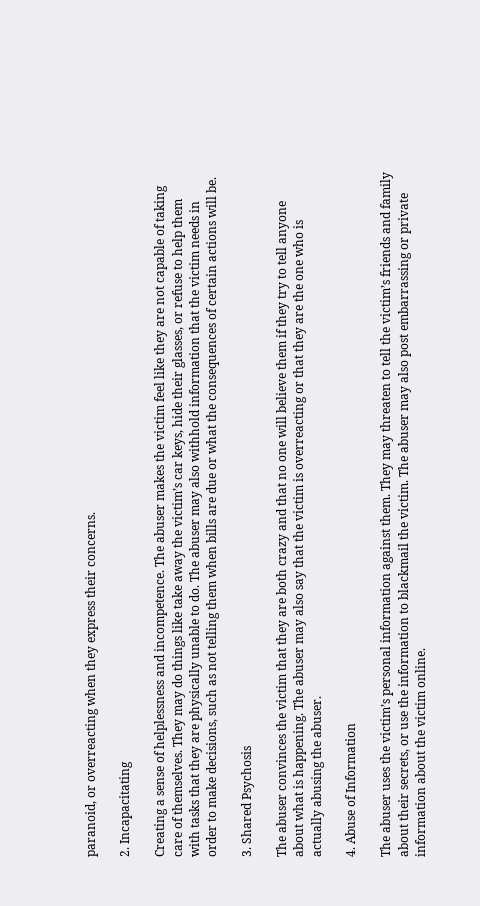paranoid, or overreacting when they express their concerns.

2. Incapacitating

Creating a sense of helplessness and incompetence. The abuser makes the victim feel like they are not capable of taking care of themselves. They may do things like take away the victim’s car keys, hide their glasses, or refuse to help them with tasks that they are physically unable to do. The abuser may also withhold information that the victim needs in order to make decisions, such as not telling them when bills are due or what the consequences of certain actions will be.

3. Shared Psychosis

The abuser convinces the victim that they are both crazy and that no one will believe them if they try to tell anyone about what is happening. The abuser may also say that the victim is overreacting or that they are the one who is actually abusing the abuser.

4. Abuse of Information

The abuser uses the victim’s personal information against them. They may threaten to tell the victim’s friends and family about their secrets, or use the information to blackmail the victim. The abuser may also post embarrassing or private information about the victim online.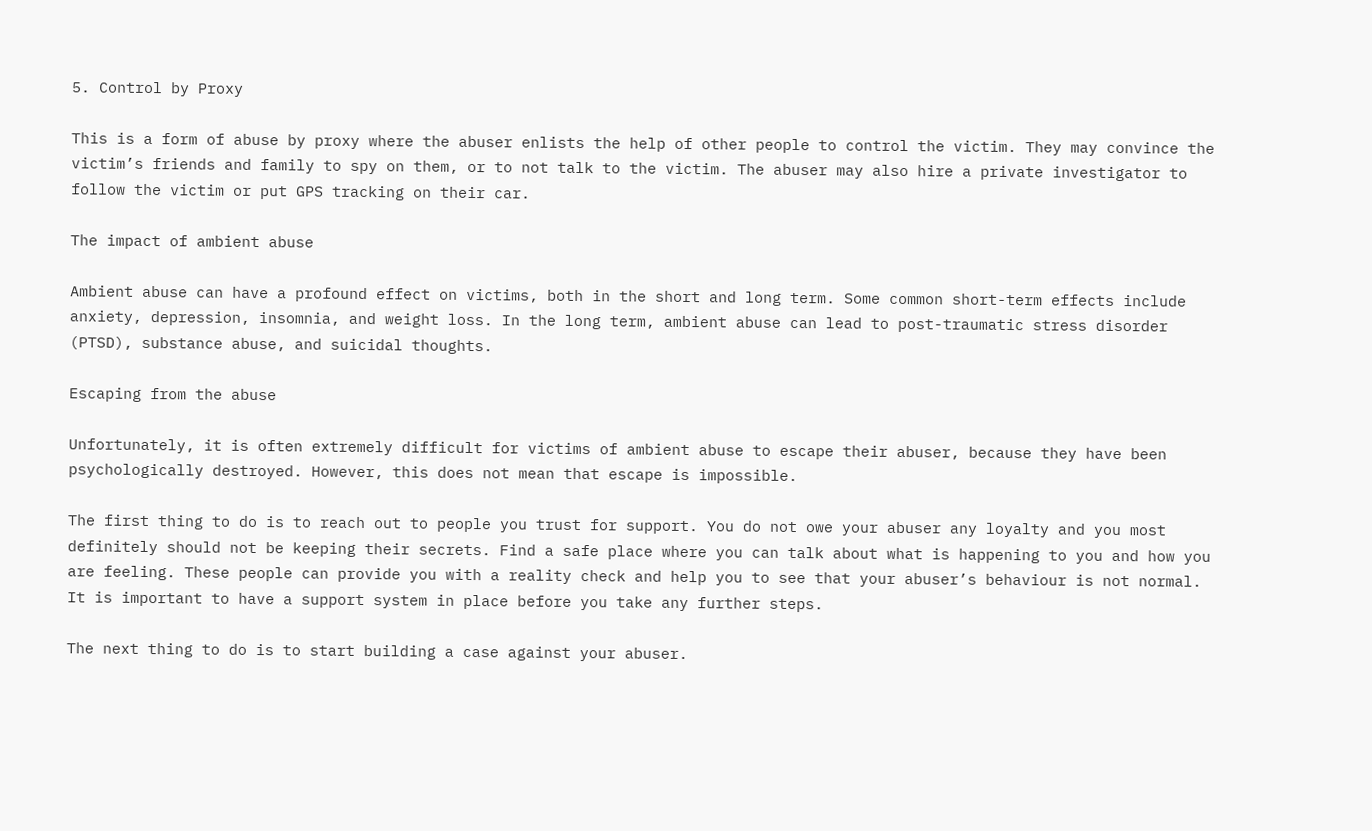5. Control by Proxy

This is a form of abuse by proxy where the abuser enlists the help of other people to control the victim. They may convince the victim’s friends and family to spy on them, or to not talk to the victim. The abuser may also hire a private investigator to follow the victim or put GPS tracking on their car.

The impact of ambient abuse

Ambient abuse can have a profound effect on victims, both in the short and long term. Some common short-term effects include anxiety, depression, insomnia, and weight loss. In the long term, ambient abuse can lead to post-traumatic stress disorder (PTSD), substance abuse, and suicidal thoughts.

Escaping from the abuse

Unfortunately, it is often extremely difficult for victims of ambient abuse to escape their abuser, because they have been psychologically destroyed. However, this does not mean that escape is impossible.

The first thing to do is to reach out to people you trust for support. You do not owe your abuser any loyalty and you most definitely should not be keeping their secrets. Find a safe place where you can talk about what is happening to you and how you are feeling. These people can provide you with a reality check and help you to see that your abuser’s behaviour is not normal. It is important to have a support system in place before you take any further steps.

The next thing to do is to start building a case against your abuser.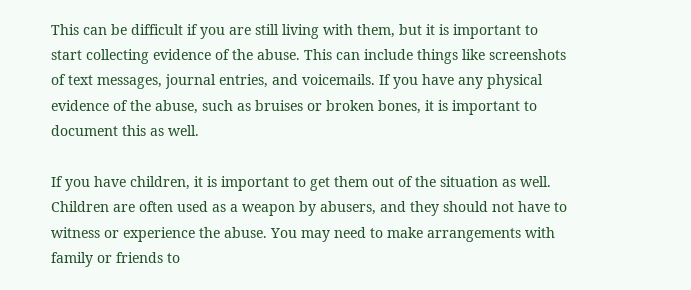This can be difficult if you are still living with them, but it is important to start collecting evidence of the abuse. This can include things like screenshots of text messages, journal entries, and voicemails. If you have any physical evidence of the abuse, such as bruises or broken bones, it is important to document this as well.

If you have children, it is important to get them out of the situation as well. Children are often used as a weapon by abusers, and they should not have to witness or experience the abuse. You may need to make arrangements with family or friends to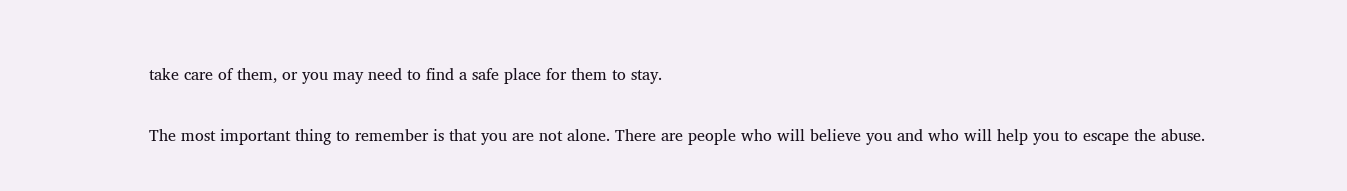take care of them, or you may need to find a safe place for them to stay.

The most important thing to remember is that you are not alone. There are people who will believe you and who will help you to escape the abuse.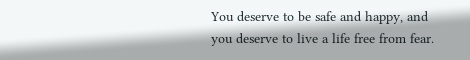You deserve to be safe and happy, and you deserve to live a life free from fear.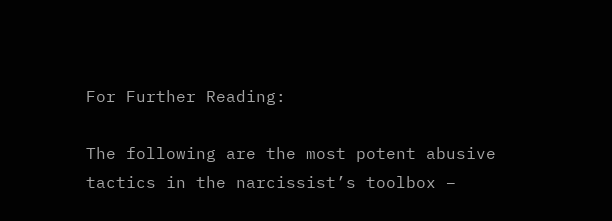For Further Reading:

The following are the most potent abusive tactics in the narcissist’s toolbox –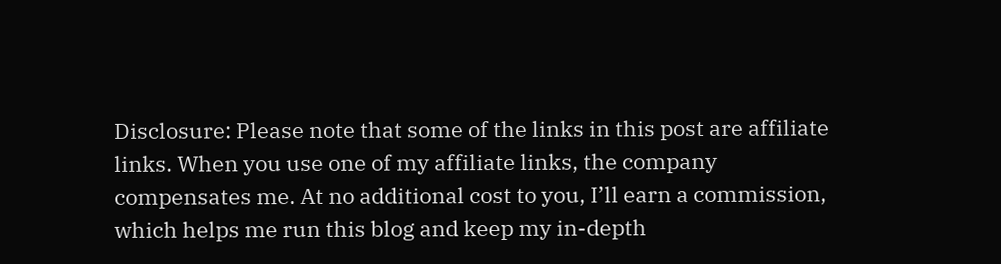Disclosure: Please note that some of the links in this post are affiliate links. When you use one of my affiliate links, the company compensates me. At no additional cost to you, I’ll earn a commission, which helps me run this blog and keep my in-depth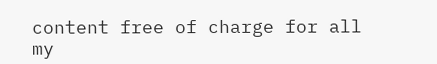content free of charge for all my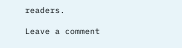readers.

Leave a comment